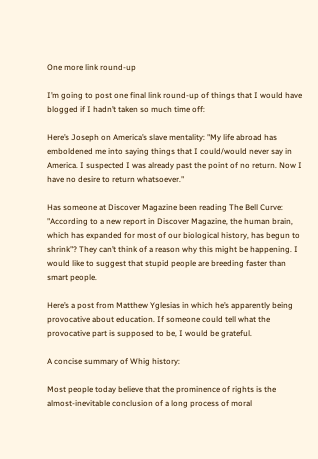One more link round-up

I’m going to post one final link round-up of things that I would have blogged if I hadn’t taken so much time off:

Here’s Joseph on America’s slave mentality: "My life abroad has emboldened me into saying things that I could/would never say in America. I suspected I was already past the point of no return. Now I have no desire to return whatsoever."

Has someone at Discover Magazine been reading The Bell Curve: "According to a new report in Discover Magazine, the human brain, which has expanded for most of our biological history, has begun to shrink"? They can’t think of a reason why this might be happening. I would like to suggest that stupid people are breeding faster than smart people.

Here’s a post from Matthew Yglesias in which he’s apparently being provocative about education. If someone could tell what the provocative part is supposed to be, I would be grateful.

A concise summary of Whig history:

Most people today believe that the prominence of rights is the almost-inevitable conclusion of a long process of moral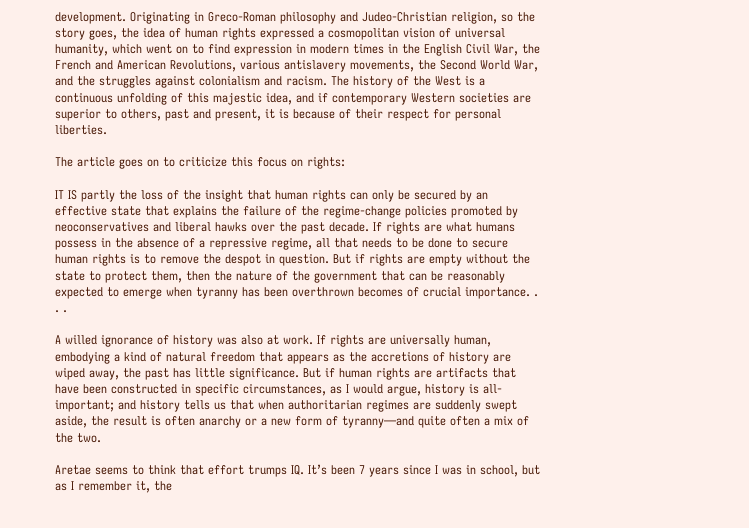development. Originating in Greco-Roman philosophy and Judeo-Christian religion, so the story goes, the idea of human rights expressed a cosmopolitan vision of universal humanity, which went on to find expression in modern times in the English Civil War, the French and American Revolutions, various antislavery movements, the Second World War, and the struggles against colonialism and racism. The history of the West is a continuous unfolding of this majestic idea, and if contemporary Western societies are superior to others, past and present, it is because of their respect for personal liberties.

The article goes on to criticize this focus on rights:

IT IS partly the loss of the insight that human rights can only be secured by an effective state that explains the failure of the regime-change policies promoted by neoconservatives and liberal hawks over the past decade. If rights are what humans possess in the absence of a repressive regime, all that needs to be done to secure human rights is to remove the despot in question. But if rights are empty without the state to protect them, then the nature of the government that can be reasonably expected to emerge when tyranny has been overthrown becomes of crucial importance. . . .

A willed ignorance of history was also at work. If rights are universally human, embodying a kind of natural freedom that appears as the accretions of history are wiped away, the past has little significance. But if human rights are artifacts that have been constructed in specific circumstances, as I would argue, history is all-important; and history tells us that when authoritarian regimes are suddenly swept aside, the result is often anarchy or a new form of tyranny—and quite often a mix of the two.

Aretae seems to think that effort trumps IQ. It’s been 7 years since I was in school, but as I remember it, the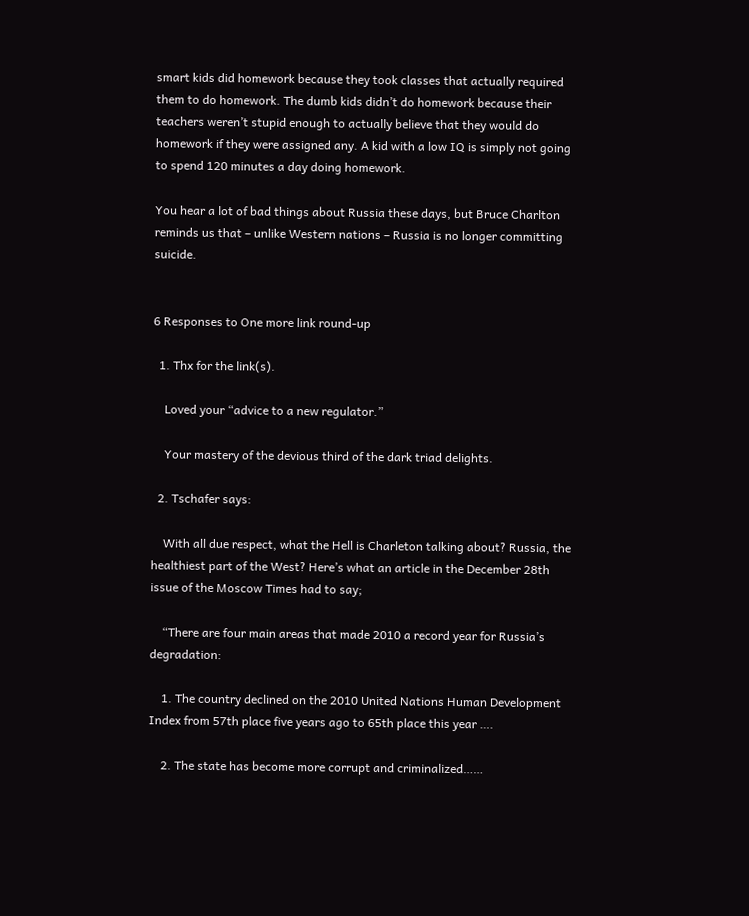smart kids did homework because they took classes that actually required them to do homework. The dumb kids didn’t do homework because their teachers weren’t stupid enough to actually believe that they would do homework if they were assigned any. A kid with a low IQ is simply not going to spend 120 minutes a day doing homework.

You hear a lot of bad things about Russia these days, but Bruce Charlton reminds us that – unlike Western nations – Russia is no longer committing suicide.


6 Responses to One more link round-up

  1. Thx for the link(s).

    Loved your “advice to a new regulator.”

    Your mastery of the devious third of the dark triad delights.

  2. Tschafer says:

    With all due respect, what the Hell is Charleton talking about? Russia, the healthiest part of the West? Here’s what an article in the December 28th issue of the Moscow Times had to say;

    “There are four main areas that made 2010 a record year for Russia’s degradation:

    1. The country declined on the 2010 United Nations Human Development Index from 57th place five years ago to 65th place this year ….

    2. The state has become more corrupt and criminalized……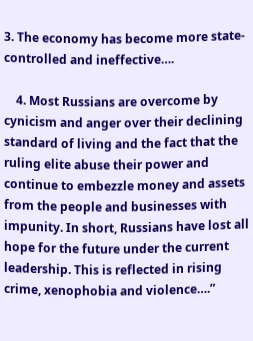3. The economy has become more state-controlled and ineffective….

    4. Most Russians are overcome by cynicism and anger over their declining standard of living and the fact that the ruling elite abuse their power and continue to embezzle money and assets from the people and businesses with impunity. In short, Russians have lost all hope for the future under the current leadership. This is reflected in rising crime, xenophobia and violence….”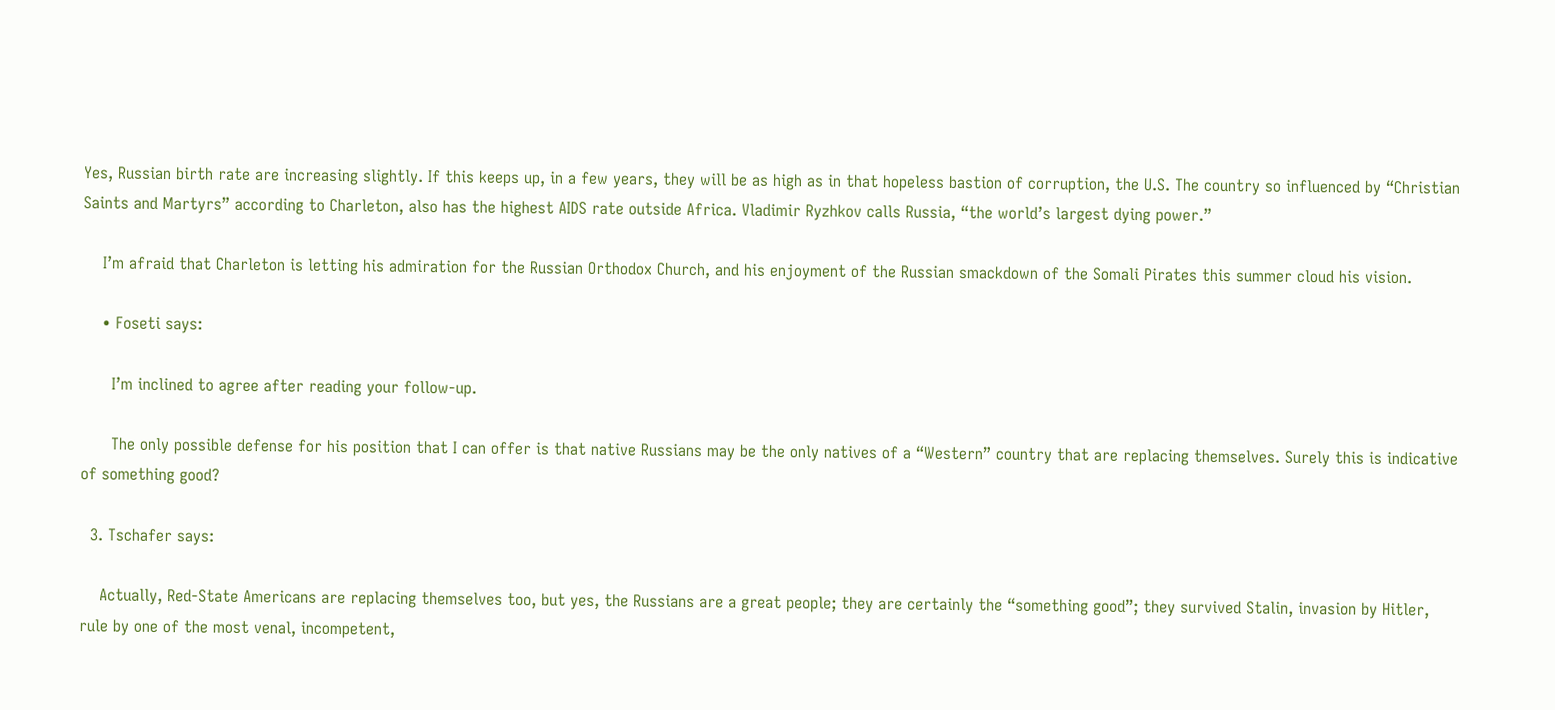Yes, Russian birth rate are increasing slightly. If this keeps up, in a few years, they will be as high as in that hopeless bastion of corruption, the U.S. The country so influenced by “Christian Saints and Martyrs” according to Charleton, also has the highest AIDS rate outside Africa. Vladimir Ryzhkov calls Russia, “the world’s largest dying power.”

    I’m afraid that Charleton is letting his admiration for the Russian Orthodox Church, and his enjoyment of the Russian smackdown of the Somali Pirates this summer cloud his vision.

    • Foseti says:

      I’m inclined to agree after reading your follow-up.

      The only possible defense for his position that I can offer is that native Russians may be the only natives of a “Western” country that are replacing themselves. Surely this is indicative of something good?

  3. Tschafer says:

    Actually, Red-State Americans are replacing themselves too, but yes, the Russians are a great people; they are certainly the “something good”; they survived Stalin, invasion by Hitler, rule by one of the most venal, incompetent,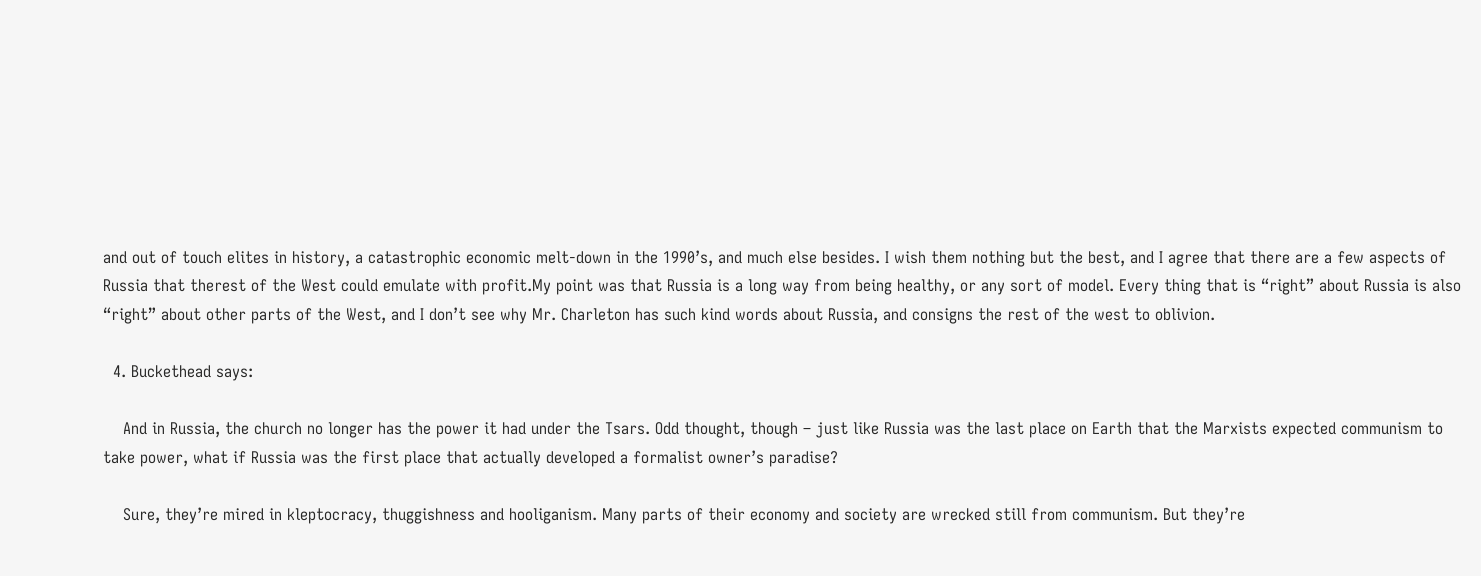and out of touch elites in history, a catastrophic economic melt-down in the 1990’s, and much else besides. I wish them nothing but the best, and I agree that there are a few aspects of Russia that therest of the West could emulate with profit.My point was that Russia is a long way from being healthy, or any sort of model. Every thing that is “right” about Russia is also “right” about other parts of the West, and I don’t see why Mr. Charleton has such kind words about Russia, and consigns the rest of the west to oblivion.

  4. Buckethead says:

    And in Russia, the church no longer has the power it had under the Tsars. Odd thought, though – just like Russia was the last place on Earth that the Marxists expected communism to take power, what if Russia was the first place that actually developed a formalist owner’s paradise?

    Sure, they’re mired in kleptocracy, thuggishness and hooliganism. Many parts of their economy and society are wrecked still from communism. But they’re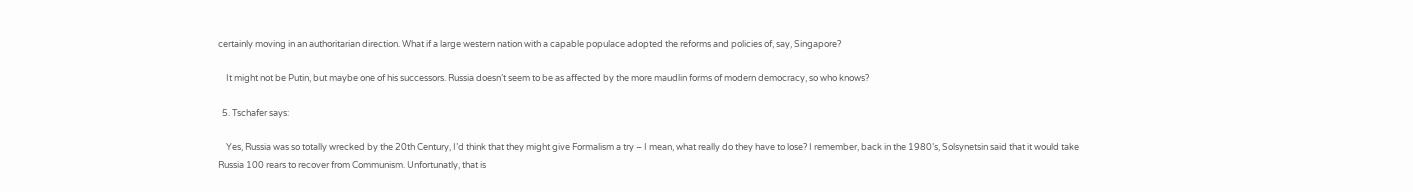certainly moving in an authoritarian direction. What if a large western nation with a capable populace adopted the reforms and policies of, say, Singapore?

    It might not be Putin, but maybe one of his successors. Russia doesn’t seem to be as affected by the more maudlin forms of modern democracy, so who knows?

  5. Tschafer says:

    Yes, Russia was so totally wrecked by the 20th Century, I’d think that they might give Formalism a try – I mean, what really do they have to lose? I remember, back in the 1980’s, Solsynetsin said that it would take Russia 100 rears to recover from Communism. Unfortunatly, that is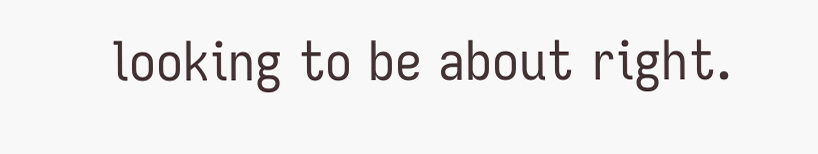looking to be about right.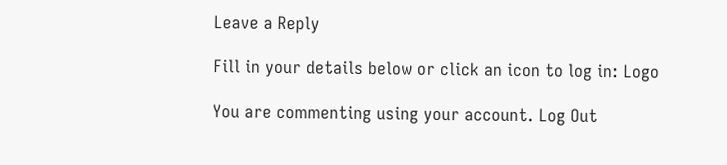Leave a Reply

Fill in your details below or click an icon to log in: Logo

You are commenting using your account. Log Out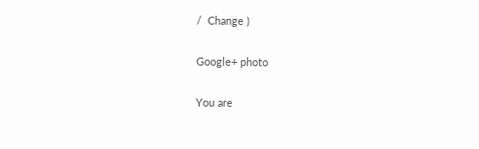/  Change )

Google+ photo

You are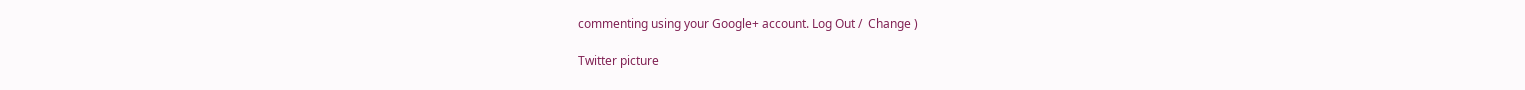commenting using your Google+ account. Log Out /  Change )

Twitter picture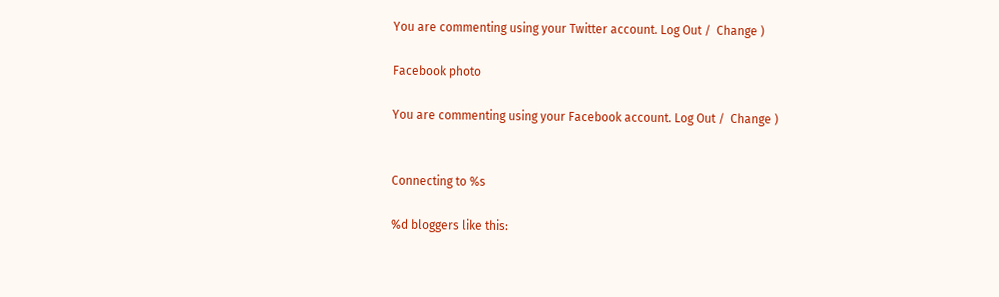You are commenting using your Twitter account. Log Out /  Change )

Facebook photo

You are commenting using your Facebook account. Log Out /  Change )


Connecting to %s

%d bloggers like this: